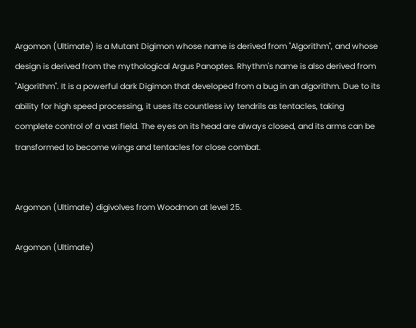Argomon (Ultimate) is a Mutant Digimon whose name is derived from "Algorithm", and whose design is derived from the mythological Argus Panoptes. Rhythm's name is also derived from "Algorithm". It is a powerful dark Digimon that developed from a bug in an algorithm. Due to its ability for high speed processing, it uses its countless ivy tendrils as tentacles, taking complete control of a vast field. The eyes on its head are always closed, and its arms can be transformed to become wings and tentacles for close combat.


Argomon (Ultimate) digivolves from Woodmon at level 25.

Argomon (Ultimate)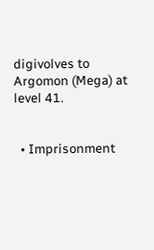digivolves to Argomon (Mega) at level 41.


  • Imprisonment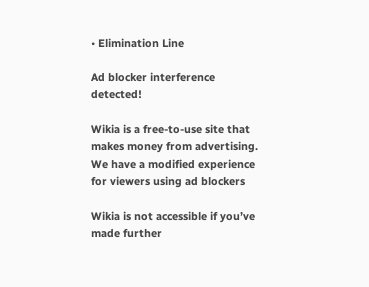• Elimination Line

Ad blocker interference detected!

Wikia is a free-to-use site that makes money from advertising. We have a modified experience for viewers using ad blockers

Wikia is not accessible if you’ve made further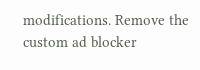modifications. Remove the custom ad blocker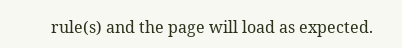rule(s) and the page will load as expected.